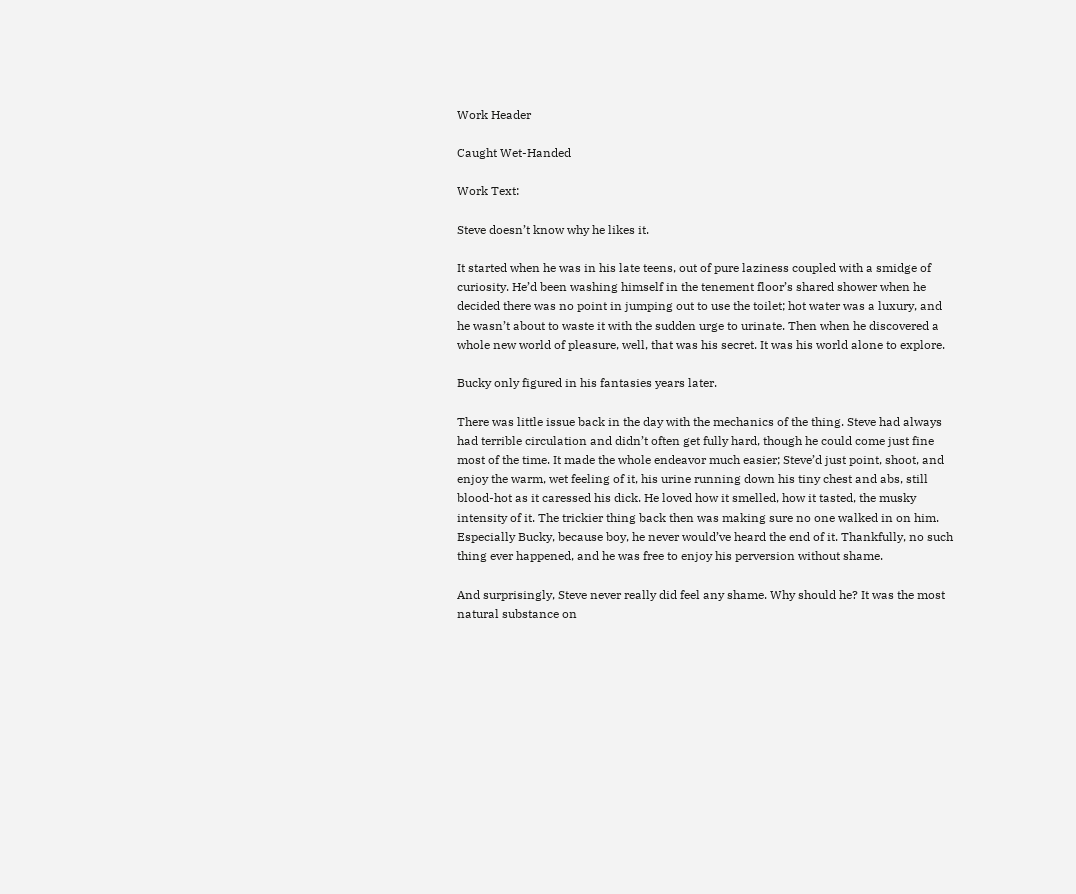Work Header

Caught Wet-Handed

Work Text:

Steve doesn’t know why he likes it.

It started when he was in his late teens, out of pure laziness coupled with a smidge of curiosity. He’d been washing himself in the tenement floor’s shared shower when he decided there was no point in jumping out to use the toilet; hot water was a luxury, and he wasn’t about to waste it with the sudden urge to urinate. Then when he discovered a whole new world of pleasure, well, that was his secret. It was his world alone to explore.

Bucky only figured in his fantasies years later.

There was little issue back in the day with the mechanics of the thing. Steve had always had terrible circulation and didn’t often get fully hard, though he could come just fine most of the time. It made the whole endeavor much easier; Steve’d just point, shoot, and enjoy the warm, wet feeling of it, his urine running down his tiny chest and abs, still blood-hot as it caressed his dick. He loved how it smelled, how it tasted, the musky intensity of it. The trickier thing back then was making sure no one walked in on him. Especially Bucky, because boy, he never would’ve heard the end of it. Thankfully, no such thing ever happened, and he was free to enjoy his perversion without shame.

And surprisingly, Steve never really did feel any shame. Why should he? It was the most natural substance on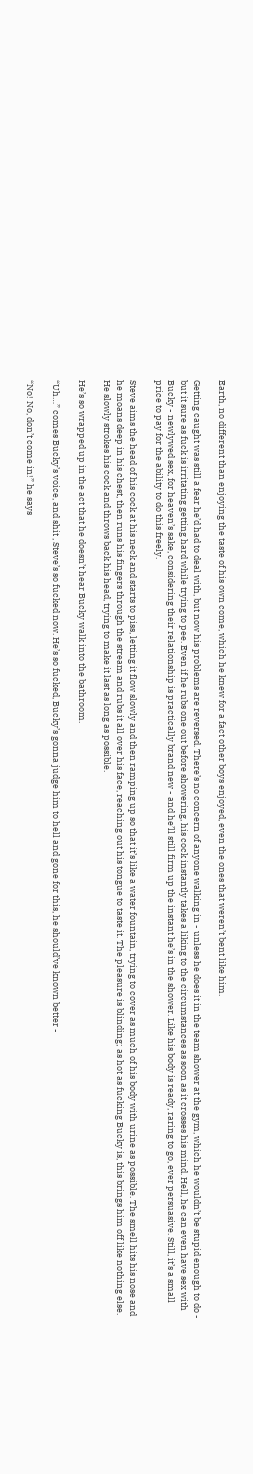Earth, no different than enjoying the taste of his own come, which he knew for a fact other boys enjoyed, even the ones that weren’t bent like him.

Getting caught was still a fear he’d had to deal with, but now his problems are reversed. There’s no concern of anyone walking in - unless he does it in the team shower at the gym, which he wouldn’t be stupid enough to do - but it sure as fuck is irritating getting hard while trying to pee. Even if he rubs one out before showering, his cock instantly takes a liking to the circumstances as soon as it crosses his mind. Hell, he can even have sex with Bucky - newlywed sex, for heaven’s sake, considering their relationship is practically brand new - and he’ll still firm up the instant he’s in the shower. Like his body is ready, raring to go, ever persuasive. Still, it’s a small price to pay for the ability to do this freely.

Steve aims the head of his cock at his neck and starts to piss, letting it flow slowly and then ramping up so that it’s like a water fountain, trying to cover as much of his body with urine as possible. The smell hits his nose and he moans deep in his chest, then runs his fingers through the stream and rubs it all over his face, reaching out his tongue to taste it. The pleasure is blinding; as hot as fucking Bucky is, this brings him off like nothing else. He slowly strokes his cock and throws back his head, trying to make it last as long as possible.

He’s so wrapped up in the act that he doesn’t hear Bucky walk into the bathroom.

“Uh…” comes Bucky’s voice, and shit , Steve’s so fucked now. He’s so fucked, Bucky’s gonna judge him to hell and gone for this, he should’ve known better -

“No! No, don’t come in!” he says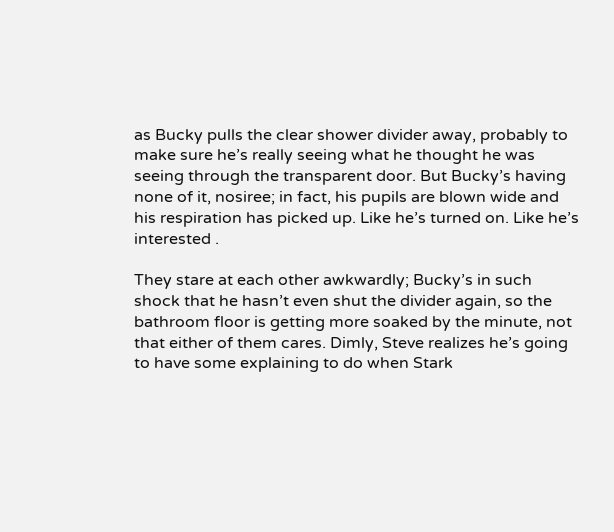as Bucky pulls the clear shower divider away, probably to make sure he’s really seeing what he thought he was seeing through the transparent door. But Bucky’s having none of it, nosiree; in fact, his pupils are blown wide and his respiration has picked up. Like he’s turned on. Like he’s interested .

They stare at each other awkwardly; Bucky’s in such shock that he hasn’t even shut the divider again, so the bathroom floor is getting more soaked by the minute, not that either of them cares. Dimly, Steve realizes he’s going to have some explaining to do when Stark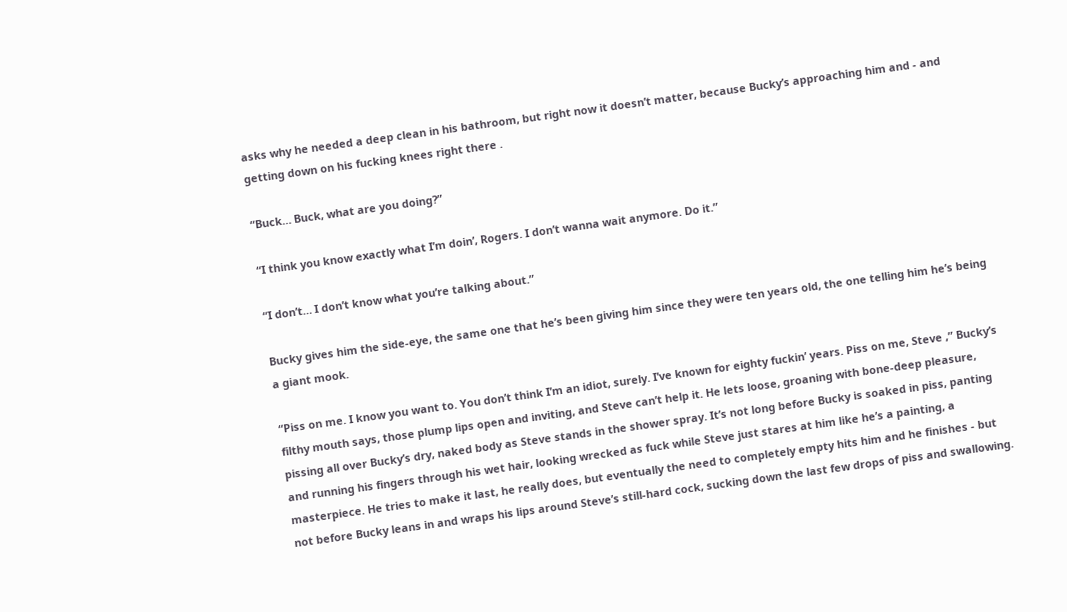asks why he needed a deep clean in his bathroom, but right now it doesn’t matter, because Bucky’s approaching him and - and getting down on his fucking knees right there .

“Buck… Buck, what are you doing?”

“I think you know exactly what I’m doin’, Rogers. I don’t wanna wait anymore. Do it.”

“I don’t… I don’t know what you’re talking about.”

Bucky gives him the side-eye, the same one that he’s been giving him since they were ten years old, the one telling him he’s being a giant mook.

“Piss on me. I know you want to. You don’t think I’m an idiot, surely. I’ve known for eighty fuckin’ years. Piss on me, Steve ,” Bucky’s filthy mouth says, those plump lips open and inviting, and Steve can’t help it. He lets loose, groaning with bone-deep pleasure, pissing all over Bucky’s dry, naked body as Steve stands in the shower spray. It’s not long before Bucky is soaked in piss, panting and running his fingers through his wet hair, looking wrecked as fuck while Steve just stares at him like he’s a painting, a masterpiece. He tries to make it last, he really does, but eventually the need to completely empty hits him and he finishes - but not before Bucky leans in and wraps his lips around Steve’s still-hard cock, sucking down the last few drops of piss and swallowing.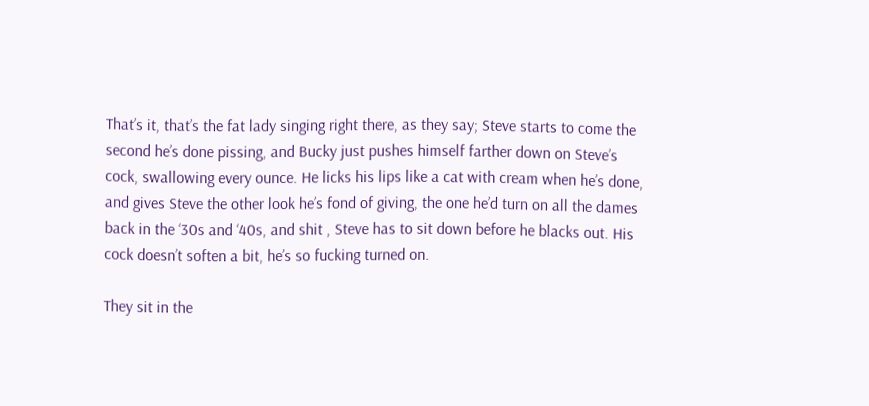That’s it, that’s the fat lady singing right there, as they say; Steve starts to come the second he’s done pissing, and Bucky just pushes himself farther down on Steve’s cock, swallowing every ounce. He licks his lips like a cat with cream when he’s done, and gives Steve the other look he’s fond of giving, the one he’d turn on all the dames back in the ‘30s and ‘40s, and shit , Steve has to sit down before he blacks out. His cock doesn’t soften a bit, he’s so fucking turned on.

They sit in the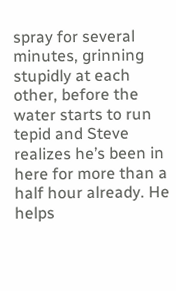spray for several minutes, grinning stupidly at each other, before the water starts to run tepid and Steve realizes he’s been in here for more than a half hour already. He helps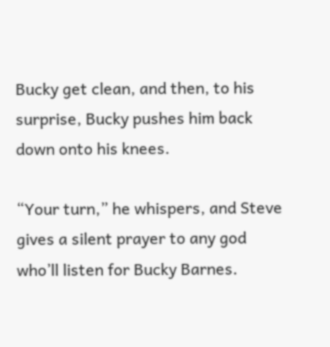Bucky get clean, and then, to his surprise, Bucky pushes him back down onto his knees.

“Your turn,” he whispers, and Steve gives a silent prayer to any god who’ll listen for Bucky Barnes.